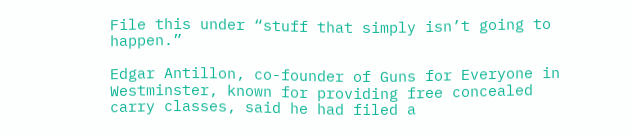File this under “stuff that simply isn’t going to happen.”

Edgar Antillon, co-founder of Guns for Everyone in Westminster, known for providing free concealed carry classes, said he had filed a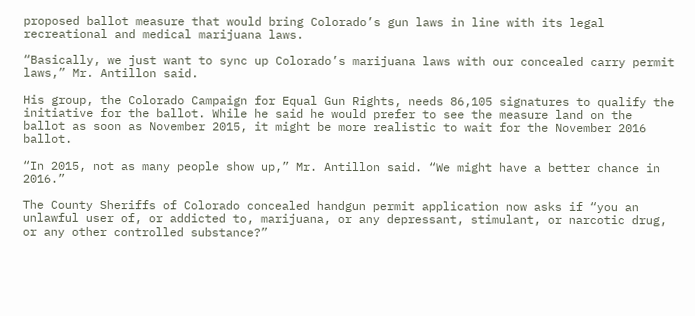proposed ballot measure that would bring Colorado’s gun laws in line with its legal recreational and medical marijuana laws.

“Basically, we just want to sync up Colorado’s marijuana laws with our concealed carry permit laws,” Mr. Antillon said.

His group, the Colorado Campaign for Equal Gun Rights, needs 86,105 signatures to qualify the initiative for the ballot. While he said he would prefer to see the measure land on the ballot as soon as November 2015, it might be more realistic to wait for the November 2016 ballot.

“In 2015, not as many people show up,” Mr. Antillon said. “We might have a better chance in 2016.”

The County Sheriffs of Colorado concealed handgun permit application now asks if “you an unlawful user of, or addicted to, marijuana, or any depressant, stimulant, or narcotic drug, or any other controlled substance?”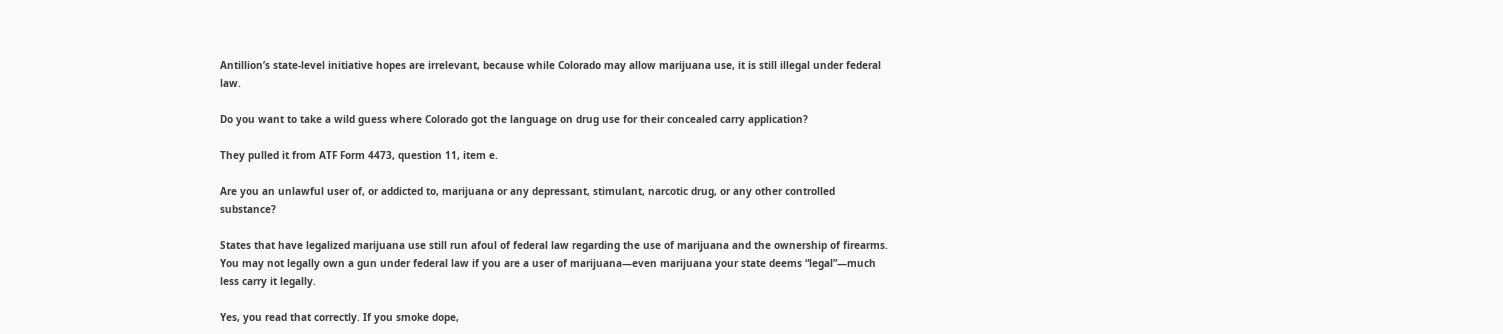Antillion’s state-level initiative hopes are irrelevant, because while Colorado may allow marijuana use, it is still illegal under federal law.

Do you want to take a wild guess where Colorado got the language on drug use for their concealed carry application?

They pulled it from ATF Form 4473, question 11, item e.

Are you an unlawful user of, or addicted to, marijuana or any depressant, stimulant, narcotic drug, or any other controlled substance?

States that have legalized marijuana use still run afoul of federal law regarding the use of marijuana and the ownership of firearms. You may not legally own a gun under federal law if you are a user of marijuana—even marijuana your state deems “legal”—much less carry it legally.

Yes, you read that correctly. If you smoke dope,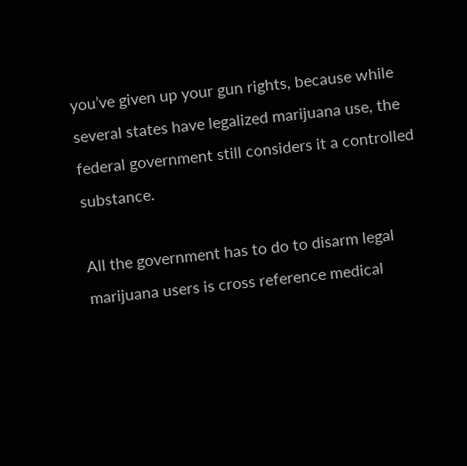you’ve given up your gun rights, because while several states have legalized marijuana use, the federal government still considers it a controlled substance.

All the government has to do to disarm legal marijuana users is cross reference medical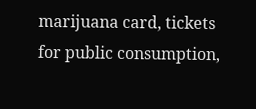marijuana card, tickets for public consumption,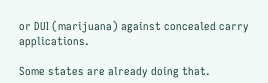or DUI (marijuana) against concealed carry applications.

Some states are already doing that.